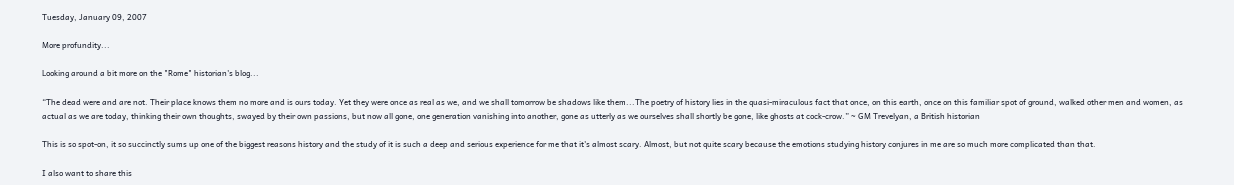Tuesday, January 09, 2007

More profundity...

Looking around a bit more on the "Rome" historian's blog...

“The dead were and are not. Their place knows them no more and is ours today. Yet they were once as real as we, and we shall tomorrow be shadows like them...The poetry of history lies in the quasi-miraculous fact that once, on this earth, once on this familiar spot of ground, walked other men and women, as actual as we are today, thinking their own thoughts, swayed by their own passions, but now all gone, one generation vanishing into another, gone as utterly as we ourselves shall shortly be gone, like ghosts at cock-crow.” ~ GM Trevelyan, a British historian

This is so spot-on, it so succinctly sums up one of the biggest reasons history and the study of it is such a deep and serious experience for me that it's almost scary. Almost, but not quite scary because the emotions studying history conjures in me are so much more complicated than that.

I also want to share this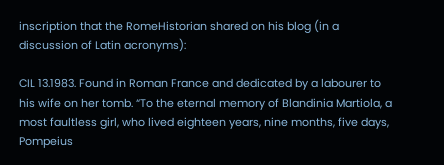inscription that the RomeHistorian shared on his blog (in a discussion of Latin acronyms):

CIL 13.1983. Found in Roman France and dedicated by a labourer to his wife on her tomb. “To the eternal memory of Blandinia Martiola, a most faultless girl, who lived eighteen years, nine months, five days, Pompeius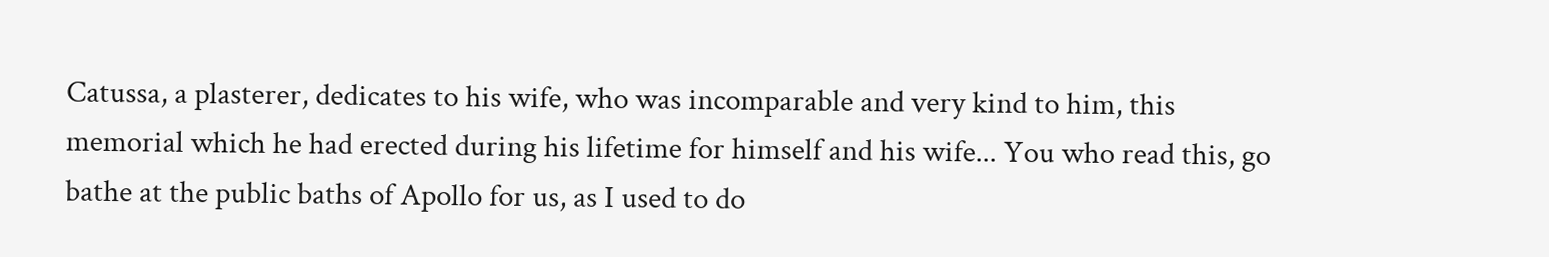Catussa, a plasterer, dedicates to his wife, who was incomparable and very kind to him, this memorial which he had erected during his lifetime for himself and his wife... You who read this, go bathe at the public baths of Apollo for us, as I used to do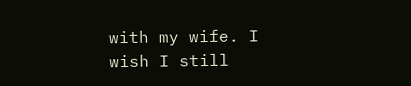with my wife. I wish I still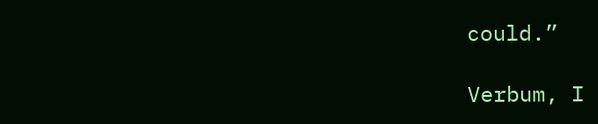could.”

Verbum, I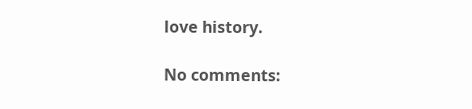love history.

No comments: